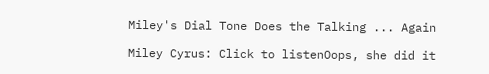Miley's Dial Tone Does the Talking ... Again

Miley Cyrus: Click to listenOops, she did it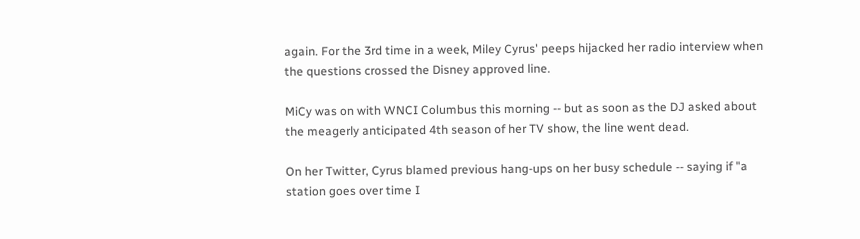again. For the 3rd time in a week, Miley Cyrus' peeps hijacked her radio interview when the questions crossed the Disney approved line.

MiCy was on with WNCI Columbus this morning -- but as soon as the DJ asked about the meagerly anticipated 4th season of her TV show, the line went dead.

On her Twitter, Cyrus blamed previous hang-ups on her busy schedule -- saying if "a station goes over time I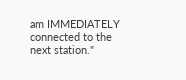am IMMEDIATELY connected to the next station."